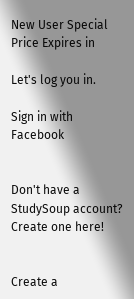New User Special Price Expires in

Let's log you in.

Sign in with Facebook


Don't have a StudySoup account? Create one here!


Create a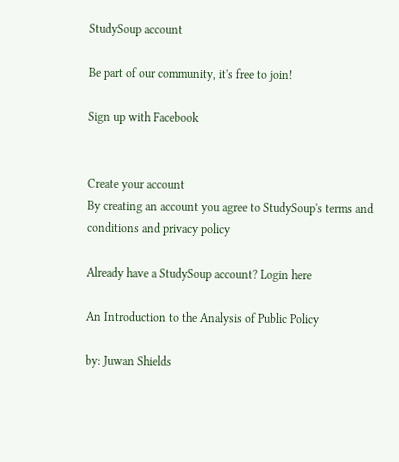StudySoup account

Be part of our community, it's free to join!

Sign up with Facebook


Create your account
By creating an account you agree to StudySoup's terms and conditions and privacy policy

Already have a StudySoup account? Login here

An Introduction to the Analysis of Public Policy

by: Juwan Shields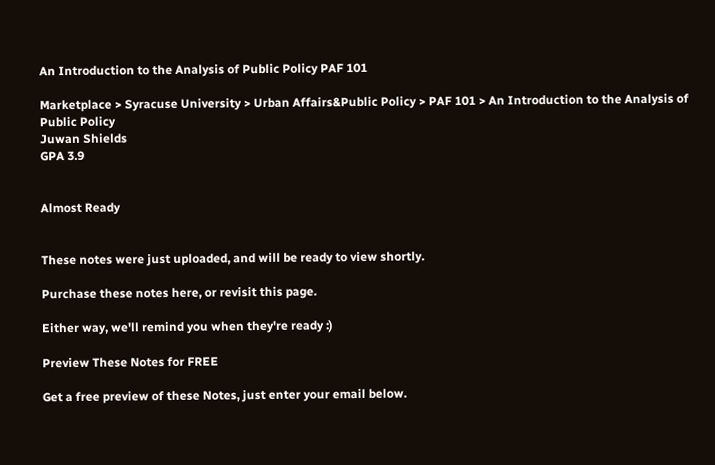An Introduction to the Analysis of Public Policy PAF 101

Marketplace > Syracuse University > Urban Affairs&Public Policy > PAF 101 > An Introduction to the Analysis of Public Policy
Juwan Shields
GPA 3.9


Almost Ready


These notes were just uploaded, and will be ready to view shortly.

Purchase these notes here, or revisit this page.

Either way, we'll remind you when they're ready :)

Preview These Notes for FREE

Get a free preview of these Notes, just enter your email below.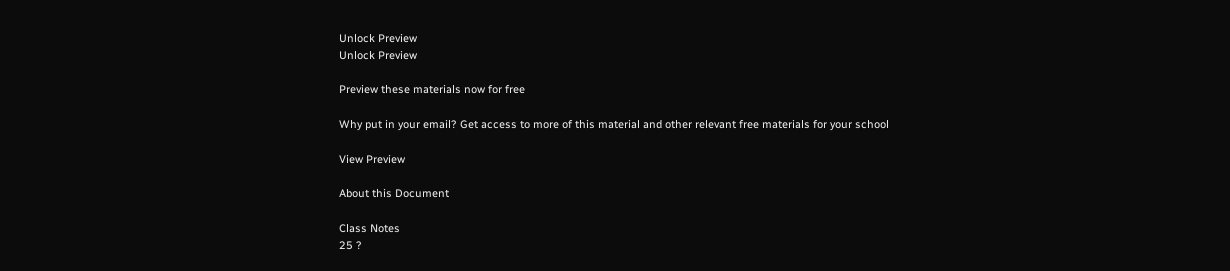Unlock Preview
Unlock Preview

Preview these materials now for free

Why put in your email? Get access to more of this material and other relevant free materials for your school

View Preview

About this Document

Class Notes
25 ?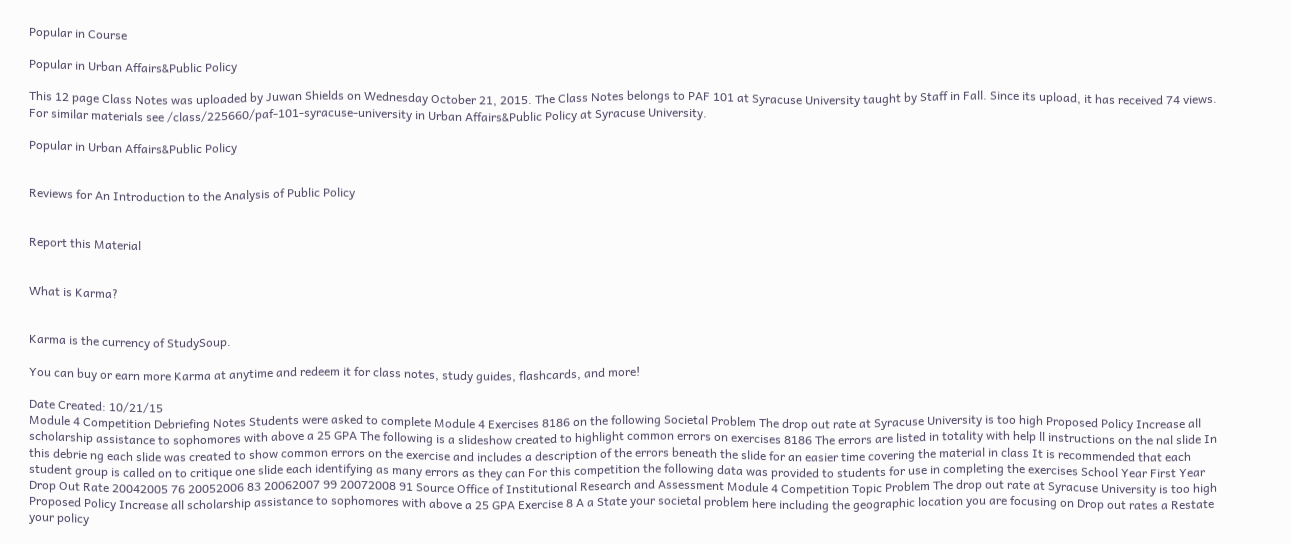Popular in Course

Popular in Urban Affairs&Public Policy

This 12 page Class Notes was uploaded by Juwan Shields on Wednesday October 21, 2015. The Class Notes belongs to PAF 101 at Syracuse University taught by Staff in Fall. Since its upload, it has received 74 views. For similar materials see /class/225660/paf-101-syracuse-university in Urban Affairs&Public Policy at Syracuse University.

Popular in Urban Affairs&Public Policy


Reviews for An Introduction to the Analysis of Public Policy


Report this Material


What is Karma?


Karma is the currency of StudySoup.

You can buy or earn more Karma at anytime and redeem it for class notes, study guides, flashcards, and more!

Date Created: 10/21/15
Module 4 Competition Debriefing Notes Students were asked to complete Module 4 Exercises 8186 on the following Societal Problem The drop out rate at Syracuse University is too high Proposed Policy Increase all scholarship assistance to sophomores with above a 25 GPA The following is a slideshow created to highlight common errors on exercises 8186 The errors are listed in totality with help ll instructions on the nal slide In this debrie ng each slide was created to show common errors on the exercise and includes a description of the errors beneath the slide for an easier time covering the material in class It is recommended that each student group is called on to critique one slide each identifying as many errors as they can For this competition the following data was provided to students for use in completing the exercises School Year First Year Drop Out Rate 20042005 76 20052006 83 20062007 99 20072008 91 Source Office of Institutional Research and Assessment Module 4 Competition Topic Problem The drop out rate at Syracuse University is too high Proposed Policy Increase all scholarship assistance to sophomores with above a 25 GPA Exercise 8 A a State your societal problem here including the geographic location you are focusing on Drop out rates a Restate your policy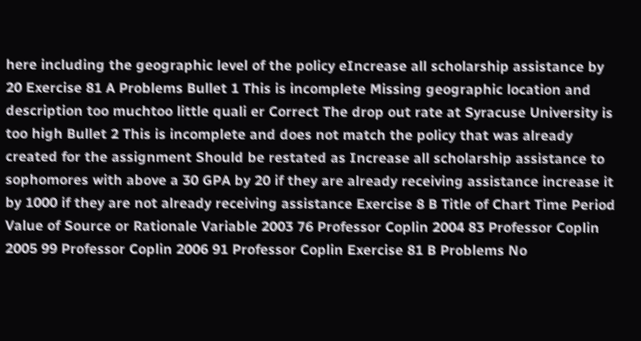here including the geographic level of the policy eIncrease all scholarship assistance by 20 Exercise 81 A Problems Bullet 1 This is incomplete Missing geographic location and description too muchtoo little quali er Correct The drop out rate at Syracuse University is too high Bullet 2 This is incomplete and does not match the policy that was already created for the assignment Should be restated as Increase all scholarship assistance to sophomores with above a 30 GPA by 20 if they are already receiving assistance increase it by 1000 if they are not already receiving assistance Exercise 8 B Title of Chart Time Period Value of Source or Rationale Variable 2003 76 Professor Coplin 2004 83 Professor Coplin 2005 99 Professor Coplin 2006 91 Professor Coplin Exercise 81 B Problems No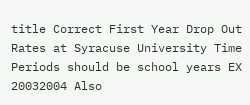title Correct First Year Drop Out Rates at Syracuse University Time Periods should be school years EX 20032004 Also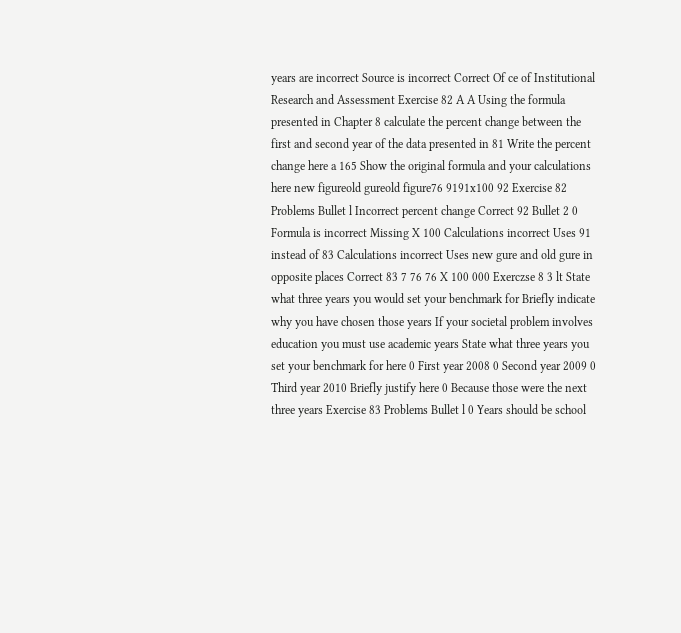years are incorrect Source is incorrect Correct Of ce of Institutional Research and Assessment Exercise 82 A A Using the formula presented in Chapter 8 calculate the percent change between the first and second year of the data presented in 81 Write the percent change here a 165 Show the original formula and your calculations here new figureold gureold figure76 9191x100 92 Exercise 82 Problems Bullet l Incorrect percent change Correct 92 Bullet 2 0 Formula is incorrect Missing X 100 Calculations incorrect Uses 91 instead of 83 Calculations incorrect Uses new gure and old gure in opposite places Correct 83 7 76 76 X 100 000 Exerczse 8 3 lt State what three years you would set your benchmark for Briefly indicate why you have chosen those years If your societal problem involves education you must use academic years State what three years you set your benchmark for here 0 First year 2008 0 Second year 2009 0 Third year 2010 Briefly justify here 0 Because those were the next three years Exercise 83 Problems Bullet l 0 Years should be school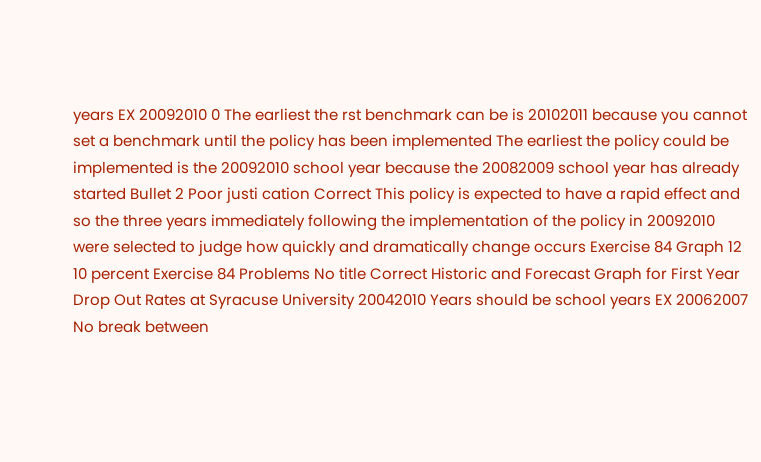years EX 20092010 0 The earliest the rst benchmark can be is 20102011 because you cannot set a benchmark until the policy has been implemented The earliest the policy could be implemented is the 20092010 school year because the 20082009 school year has already started Bullet 2 Poor justi cation Correct This policy is expected to have a rapid effect and so the three years immediately following the implementation of the policy in 20092010 were selected to judge how quickly and dramatically change occurs Exercise 84 Graph 12 10 percent Exercise 84 Problems No title Correct Historic and Forecast Graph for First Year Drop Out Rates at Syracuse University 20042010 Years should be school years EX 20062007 No break between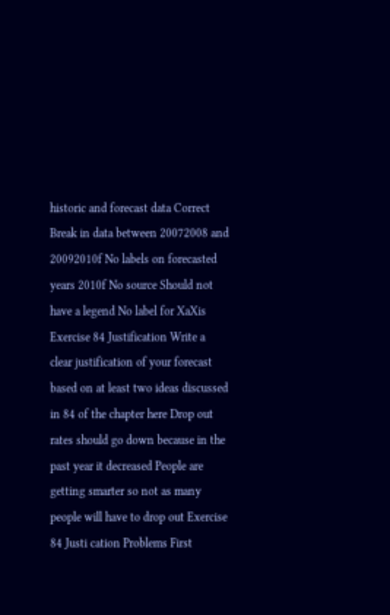historic and forecast data Correct Break in data between 20072008 and 20092010f No labels on forecasted years 2010f No source Should not have a legend No label for XaXis Exercise 84 Justification Write a clear justification of your forecast based on at least two ideas discussed in 84 of the chapter here Drop out rates should go down because in the past year it decreased People are getting smarter so not as many people will have to drop out Exercise 84 Justi cation Problems First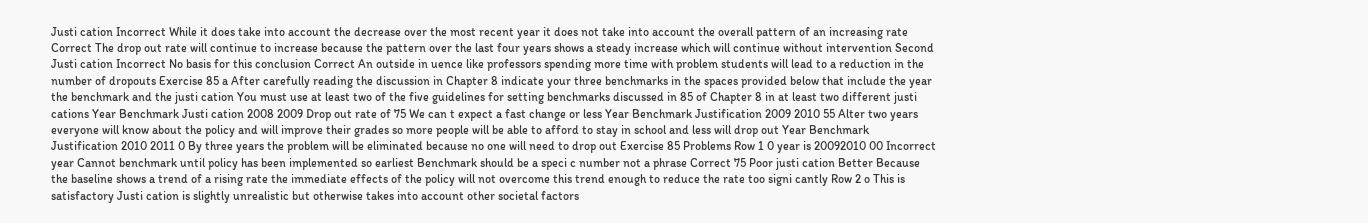Justi cation Incorrect While it does take into account the decrease over the most recent year it does not take into account the overall pattern of an increasing rate Correct The drop out rate will continue to increase because the pattern over the last four years shows a steady increase which will continue without intervention Second Justi cation Incorrect No basis for this conclusion Correct An outside in uence like professors spending more time with problem students will lead to a reduction in the number of dropouts Exercise 85 a After carefully reading the discussion in Chapter 8 indicate your three benchmarks in the spaces provided below that include the year the benchmark and the justi cation You must use at least two of the five guidelines for setting benchmarks discussed in 85 of Chapter 8 in at least two different justi cations Year Benchmark Justi cation 2008 2009 Drop out rate of 75 We can t expect a fast change or less Year Benchmark Justification 2009 2010 55 Alter two years everyone will know about the policy and will improve their grades so more people will be able to afford to stay in school and less will drop out Year Benchmark Justification 2010 2011 0 By three years the problem will be eliminated because no one will need to drop out Exercise 85 Problems Row 1 0 year is 20092010 00 Incorrect year Cannot benchmark until policy has been implemented so earliest Benchmark should be a speci c number not a phrase Correct 75 Poor justi cation Better Because the baseline shows a trend of a rising rate the immediate effects of the policy will not overcome this trend enough to reduce the rate too signi cantly Row 2 o This is satisfactory Justi cation is slightly unrealistic but otherwise takes into account other societal factors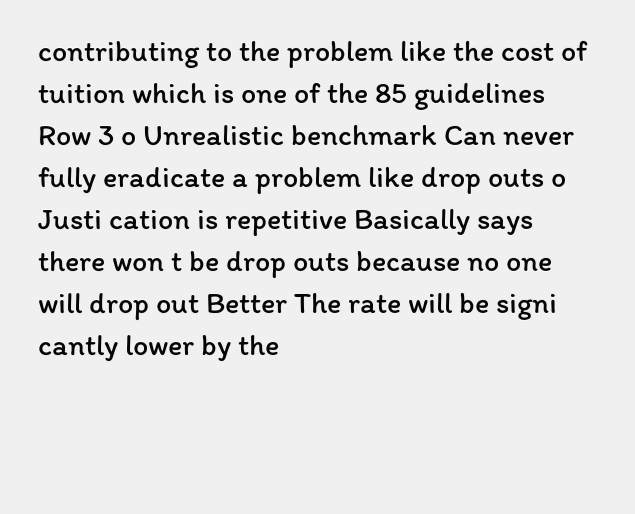contributing to the problem like the cost of tuition which is one of the 85 guidelines Row 3 o Unrealistic benchmark Can never fully eradicate a problem like drop outs o Justi cation is repetitive Basically says there won t be drop outs because no one will drop out Better The rate will be signi cantly lower by the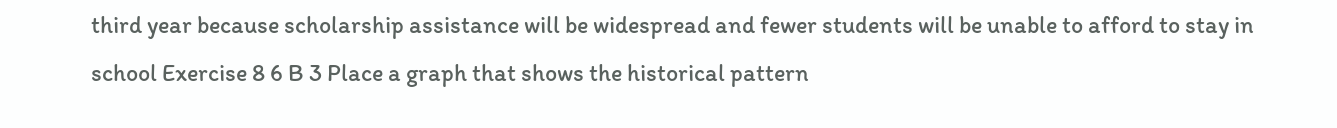third year because scholarship assistance will be widespread and fewer students will be unable to afford to stay in school Exercise 8 6 B 3 Place a graph that shows the historical pattern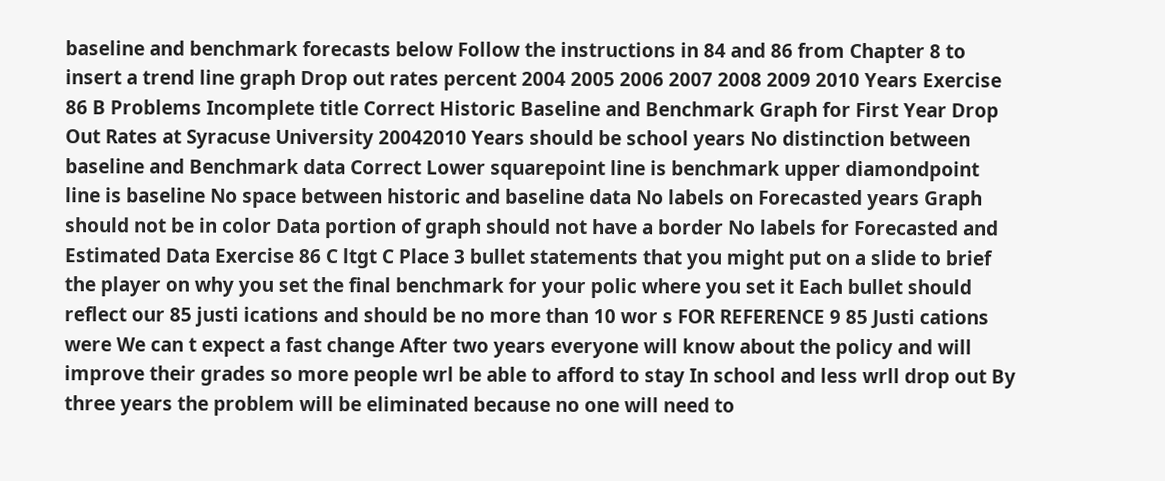baseline and benchmark forecasts below Follow the instructions in 84 and 86 from Chapter 8 to insert a trend line graph Drop out rates percent 2004 2005 2006 2007 2008 2009 2010 Years Exercise 86 B Problems Incomplete title Correct Historic Baseline and Benchmark Graph for First Year Drop Out Rates at Syracuse University 20042010 Years should be school years No distinction between baseline and Benchmark data Correct Lower squarepoint line is benchmark upper diamondpoint line is baseline No space between historic and baseline data No labels on Forecasted years Graph should not be in color Data portion of graph should not have a border No labels for Forecasted and Estimated Data Exercise 86 C ltgt C Place 3 bullet statements that you might put on a slide to brief the player on why you set the final benchmark for your polic where you set it Each bullet should reflect our 85 justi ications and should be no more than 10 wor s FOR REFERENCE 9 85 Justi cations were We can t expect a fast change After two years everyone will know about the policy and will improve their grades so more people wrl be able to afford to stay In school and less wrll drop out By three years the problem will be eliminated because no one will need to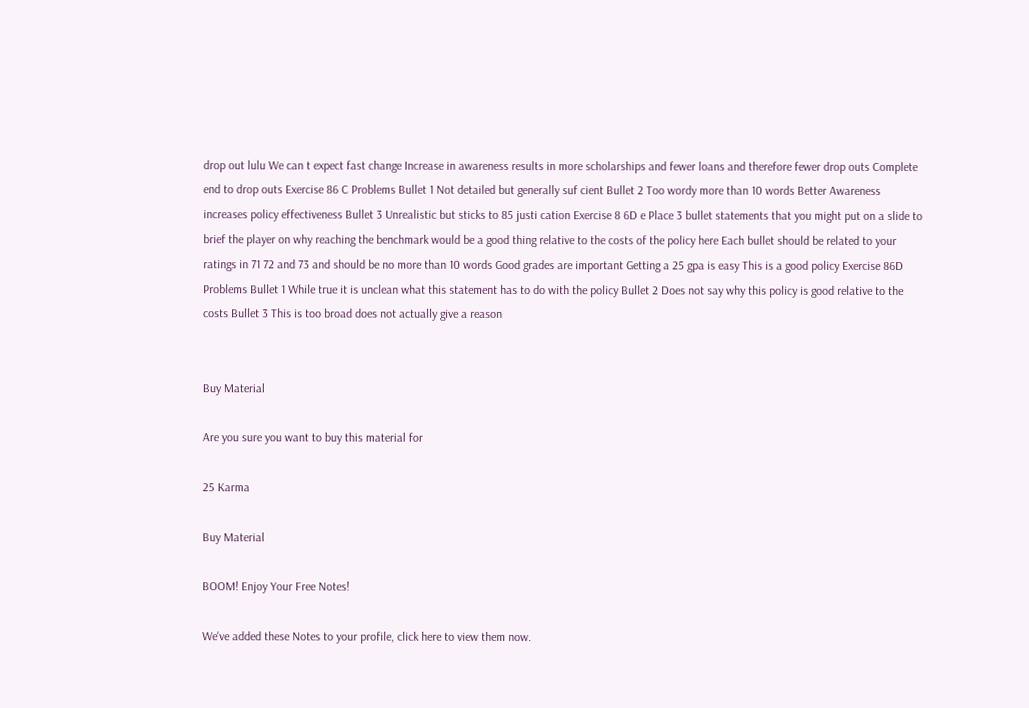drop out lulu We can t expect fast change Increase in awareness results in more scholarships and fewer loans and therefore fewer drop outs Complete end to drop outs Exercise 86 C Problems Bullet 1 Not detailed but generally suf cient Bullet 2 Too wordy more than 10 words Better Awareness increases policy effectiveness Bullet 3 Unrealistic but sticks to 85 justi cation Exercise 8 6D e Place 3 bullet statements that you might put on a slide to brief the player on why reaching the benchmark would be a good thing relative to the costs of the policy here Each bullet should be related to your ratings in 71 72 and 73 and should be no more than 10 words Good grades are important Getting a 25 gpa is easy This is a good policy Exercise 86D Problems Bullet 1 While true it is unclean what this statement has to do with the policy Bullet 2 Does not say why this policy is good relative to the costs Bullet 3 This is too broad does not actually give a reason


Buy Material

Are you sure you want to buy this material for

25 Karma

Buy Material

BOOM! Enjoy Your Free Notes!

We've added these Notes to your profile, click here to view them now.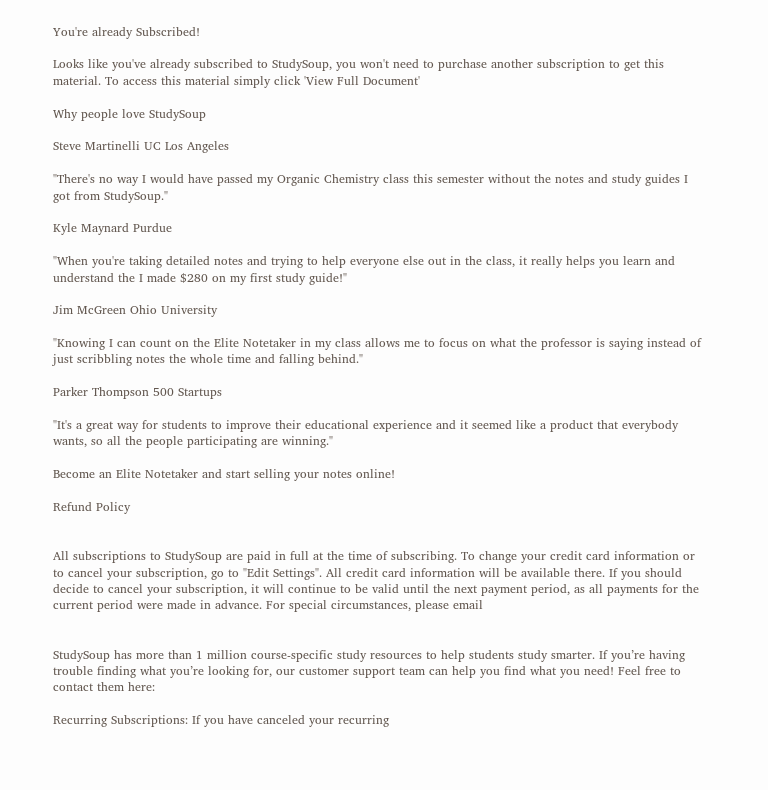You're already Subscribed!

Looks like you've already subscribed to StudySoup, you won't need to purchase another subscription to get this material. To access this material simply click 'View Full Document'

Why people love StudySoup

Steve Martinelli UC Los Angeles

"There's no way I would have passed my Organic Chemistry class this semester without the notes and study guides I got from StudySoup."

Kyle Maynard Purdue

"When you're taking detailed notes and trying to help everyone else out in the class, it really helps you learn and understand the I made $280 on my first study guide!"

Jim McGreen Ohio University

"Knowing I can count on the Elite Notetaker in my class allows me to focus on what the professor is saying instead of just scribbling notes the whole time and falling behind."

Parker Thompson 500 Startups

"It's a great way for students to improve their educational experience and it seemed like a product that everybody wants, so all the people participating are winning."

Become an Elite Notetaker and start selling your notes online!

Refund Policy


All subscriptions to StudySoup are paid in full at the time of subscribing. To change your credit card information or to cancel your subscription, go to "Edit Settings". All credit card information will be available there. If you should decide to cancel your subscription, it will continue to be valid until the next payment period, as all payments for the current period were made in advance. For special circumstances, please email


StudySoup has more than 1 million course-specific study resources to help students study smarter. If you’re having trouble finding what you’re looking for, our customer support team can help you find what you need! Feel free to contact them here:

Recurring Subscriptions: If you have canceled your recurring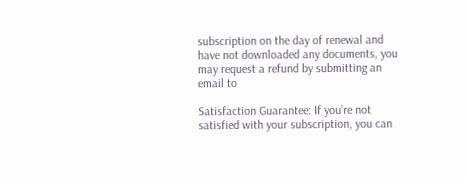subscription on the day of renewal and have not downloaded any documents, you may request a refund by submitting an email to

Satisfaction Guarantee: If you’re not satisfied with your subscription, you can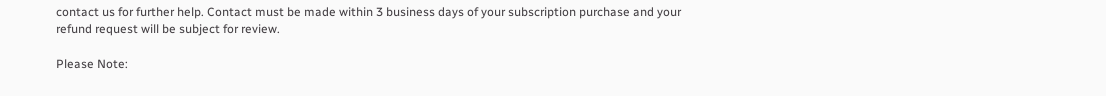contact us for further help. Contact must be made within 3 business days of your subscription purchase and your refund request will be subject for review.

Please Note: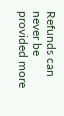Refunds can never be provided more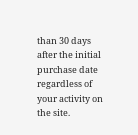than 30 days after the initial purchase date regardless of your activity on the site.